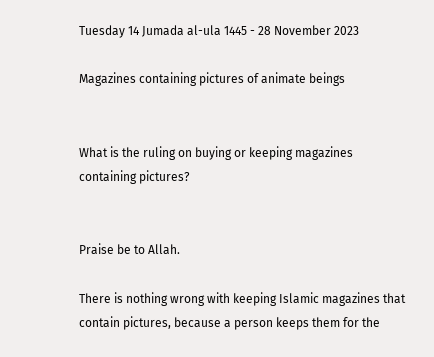Tuesday 14 Jumada al-ula 1445 - 28 November 2023

Magazines containing pictures of animate beings


What is the ruling on buying or keeping magazines containing pictures?


Praise be to Allah.

There is nothing wrong with keeping Islamic magazines that contain pictures, because a person keeps them for the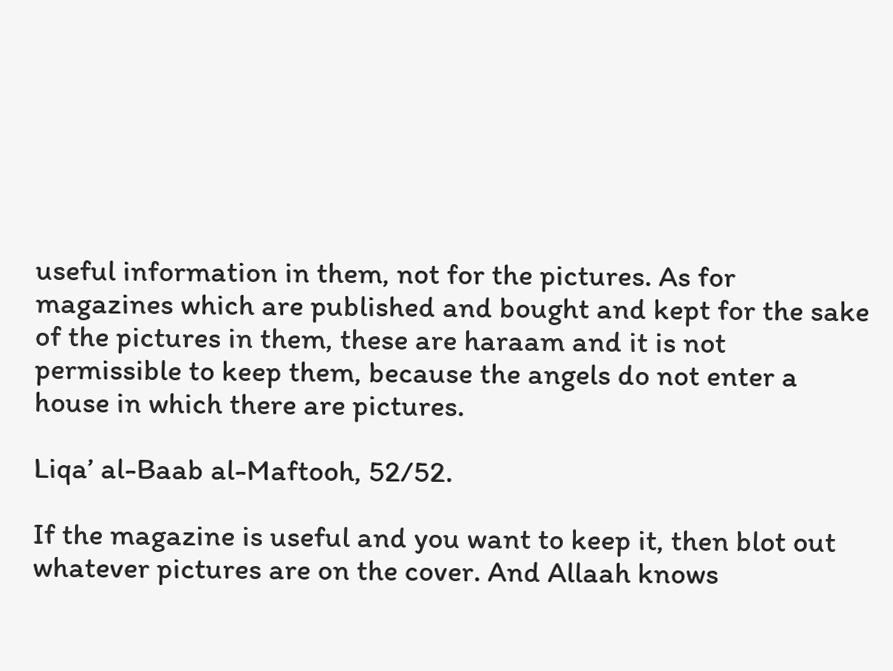useful information in them, not for the pictures. As for magazines which are published and bought and kept for the sake of the pictures in them, these are haraam and it is not permissible to keep them, because the angels do not enter a house in which there are pictures.

Liqa’ al-Baab al-Maftooh, 52/52.

If the magazine is useful and you want to keep it, then blot out whatever pictures are on the cover. And Allaah knows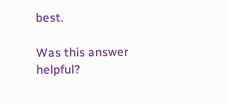best.

Was this answer helpful?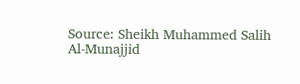Source: Sheikh Muhammed Salih Al-Munajjid